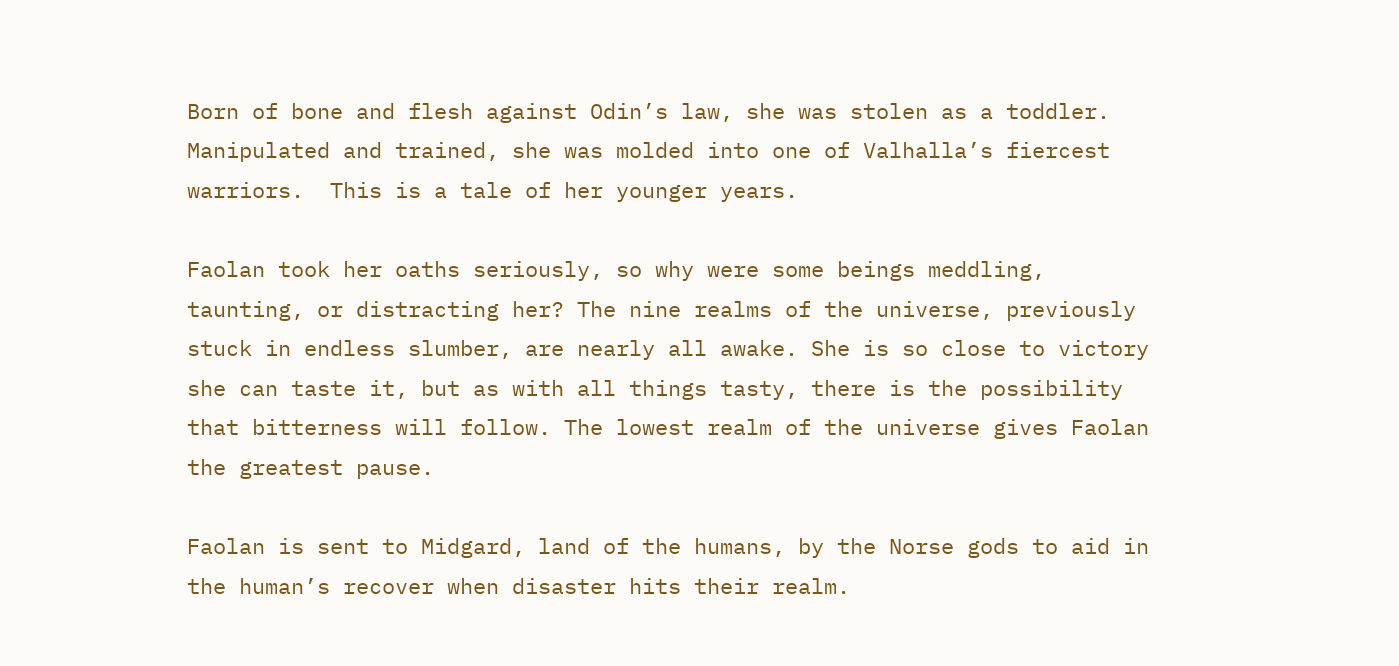Born of bone and flesh against Odin’s law, she was stolen as a toddler.  Manipulated and trained, she was molded into one of Valhalla’s fiercest warriors.  This is a tale of her younger years.

Faolan took her oaths seriously, so why were some beings meddling, taunting, or distracting her? The nine realms of the universe, previously stuck in endless slumber, are nearly all awake. She is so close to victory she can taste it, but as with all things tasty, there is the possibility that bitterness will follow. The lowest realm of the universe gives Faolan the greatest pause.

Faolan is sent to Midgard, land of the humans, by the Norse gods to aid in the human’s recover when disaster hits their realm.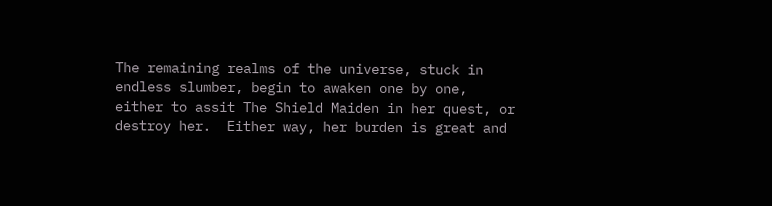The remaining realms of the universe, stuck in endless slumber, begin to awaken one by one, either to assit The Shield Maiden in her quest, or destroy her.  Either way, her burden is great and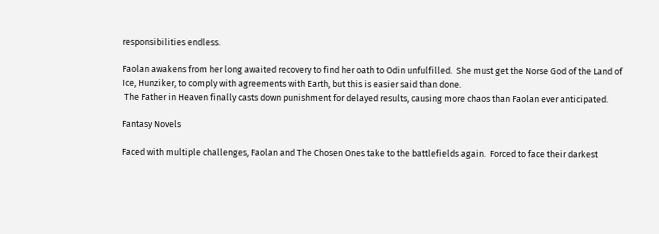responsibilities endless.

Faolan awakens from her long awaited recovery to find her oath to Odin unfulfilled.  She must get the Norse God of the Land of Ice, Hunziker, to comply with agreements with Earth, but this is easier said than done.
 The Father in Heaven finally casts down punishment for delayed results, causing more chaos than Faolan ever anticipated.

Fantasy Novels

Faced with multiple challenges, Faolan and The Chosen Ones take to the battlefields again.  Forced to face their darkest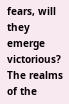fears, will they emerge victorious?  The realms of the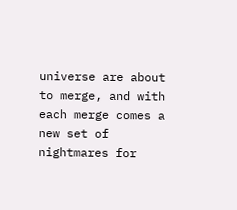universe are about to merge, and with each merge comes a new set of nightmares for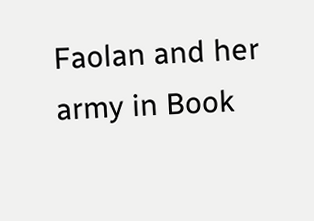Faolan and her army in Book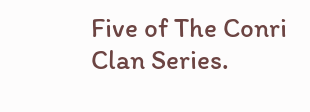Five of The Conri Clan Series.